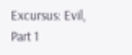Excursus: Evil, Part 1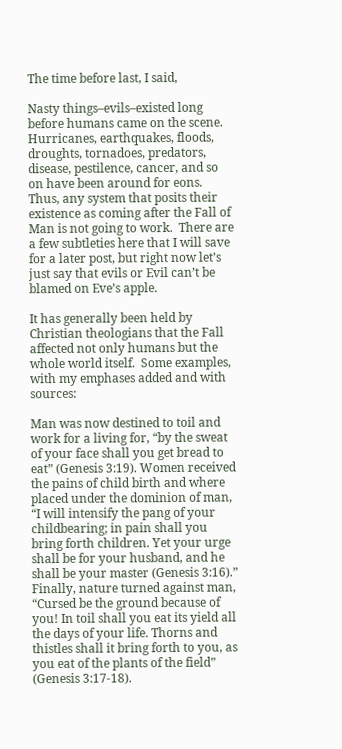The time before last, I said,

Nasty things–evils–existed long before humans came on the scene.  Hurricanes, earthquakes, floods, droughts, tornadoes, predators, disease, pestilence, cancer, and so on have been around for eons.  Thus, any system that posits their existence as coming after the Fall of Man is not going to work.  There are a few subtleties here that I will save for a later post, but right now let’s just say that evils or Evil can’t be blamed on Eve’s apple.

It has generally been held by Christian theologians that the Fall affected not only humans but the whole world itself.  Some examples, with my emphases added and with sources:

Man was now destined to toil and work for a living for, “by the sweat of your face shall you get bread to eat” (Genesis 3:19). Women received the pains of child birth and where placed under the dominion of man, “I will intensify the pang of your childbearing; in pain shall you bring forth children. Yet your urge shall be for your husband, and he shall be your master (Genesis 3:16).” Finally, nature turned against man, “Cursed be the ground because of you! In toil shall you eat its yield all the days of your life. Thorns and thistles shall it bring forth to you, as you eat of the plants of the field” (Genesis 3:17-18).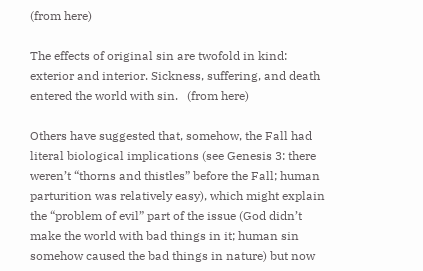(from here)

The effects of original sin are twofold in kind: exterior and interior. Sickness, suffering, and death entered the world with sin.   (from here)

Others have suggested that, somehow, the Fall had literal biological implications (see Genesis 3: there weren’t “thorns and thistles” before the Fall; human parturition was relatively easy), which might explain the “problem of evil” part of the issue (God didn’t make the world with bad things in it; human sin somehow caused the bad things in nature) but now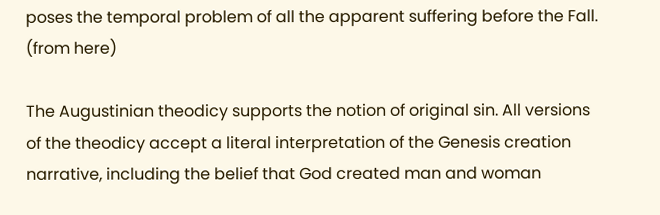poses the temporal problem of all the apparent suffering before the Fall. (from here)

The Augustinian theodicy supports the notion of original sin. All versions of the theodicy accept a literal interpretation of the Genesis creation narrative, including the belief that God created man and woman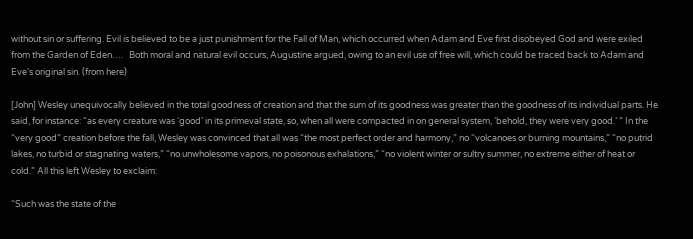without sin or suffering. Evil is believed to be a just punishment for the Fall of Man, which occurred when Adam and Eve first disobeyed God and were exiled from the Garden of Eden….   Both moral and natural evil occurs, Augustine argued, owing to an evil use of free will, which could be traced back to Adam and Eve’s original sin. (from here)

[John] Wesley unequivocally believed in the total goodness of creation and that the sum of its goodness was greater than the goodness of its individual parts. He said, for instance: “as every creature was ‘good’ in its primeval state, so, when all were compacted in on general system, ‘behold, they were very good.’ ” In the “very good” creation before the fall, Wesley was convinced that all was “the most perfect order and harmony,” no “volcanoes or burning mountains,” “no putrid lakes, no turbid or stagnating waters,” “no unwholesome vapors, no poisonous exhalations,” “no violent winter or sultry summer, no extreme either of heat or cold.” All this left Wesley to exclaim:

“Such was the state of the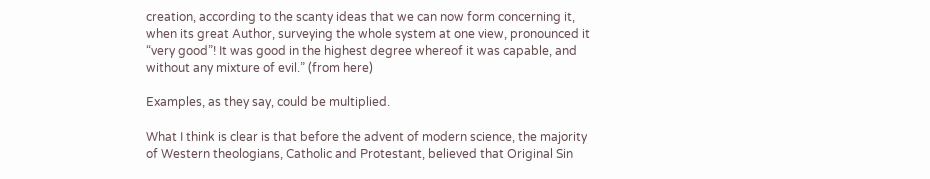creation, according to the scanty ideas that we can now form concerning it, when its great Author, surveying the whole system at one view, pronounced it “very good”! It was good in the highest degree whereof it was capable, and without any mixture of evil.” (from here)

Examples, as they say, could be multiplied.

What I think is clear is that before the advent of modern science, the majority of Western theologians, Catholic and Protestant, believed that Original Sin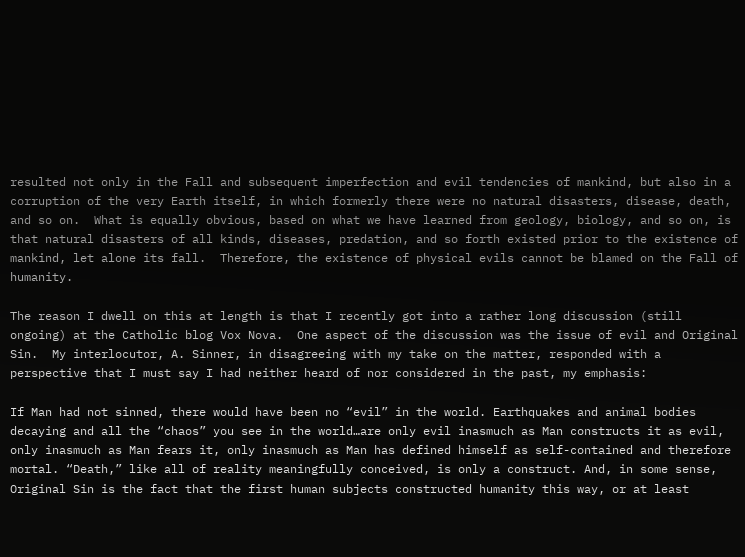resulted not only in the Fall and subsequent imperfection and evil tendencies of mankind, but also in a corruption of the very Earth itself, in which formerly there were no natural disasters, disease, death, and so on.  What is equally obvious, based on what we have learned from geology, biology, and so on, is that natural disasters of all kinds, diseases, predation, and so forth existed prior to the existence of mankind, let alone its fall.  Therefore, the existence of physical evils cannot be blamed on the Fall of humanity.

The reason I dwell on this at length is that I recently got into a rather long discussion (still ongoing) at the Catholic blog Vox Nova.  One aspect of the discussion was the issue of evil and Original Sin.  My interlocutor, A. Sinner, in disagreeing with my take on the matter, responded with a perspective that I must say I had neither heard of nor considered in the past, my emphasis:

If Man had not sinned, there would have been no “evil” in the world. Earthquakes and animal bodies decaying and all the “chaos” you see in the world…are only evil inasmuch as Man constructs it as evil, only inasmuch as Man fears it, only inasmuch as Man has defined himself as self-contained and therefore mortal. “Death,” like all of reality meaningfully conceived, is only a construct. And, in some sense, Original Sin is the fact that the first human subjects constructed humanity this way, or at least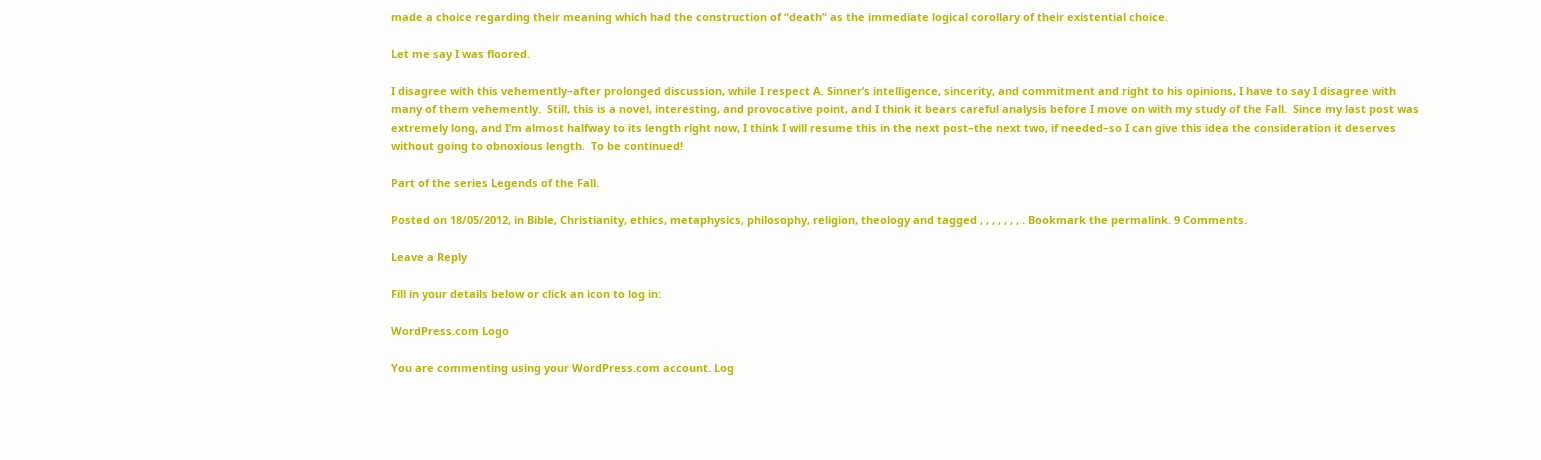made a choice regarding their meaning which had the construction of “death” as the immediate logical corollary of their existential choice.

Let me say I was floored.

I disagree with this vehemently–after prolonged discussion, while I respect A. Sinner’s intelligence, sincerity, and commitment and right to his opinions, I have to say I disagree with many of them vehemently.  Still, this is a novel, interesting, and provocative point, and I think it bears careful analysis before I move on with my study of the Fall.  Since my last post was extremely long, and I’m almost halfway to its length right now, I think I will resume this in the next post–the next two, if needed–so I can give this idea the consideration it deserves without going to obnoxious length.  To be continued!

Part of the series Legends of the Fall.

Posted on 18/05/2012, in Bible, Christianity, ethics, metaphysics, philosophy, religion, theology and tagged , , , , , , , . Bookmark the permalink. 9 Comments.

Leave a Reply

Fill in your details below or click an icon to log in:

WordPress.com Logo

You are commenting using your WordPress.com account. Log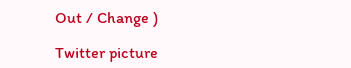Out / Change )

Twitter picture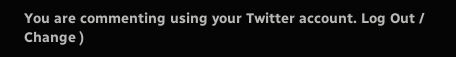You are commenting using your Twitter account. Log Out / Change )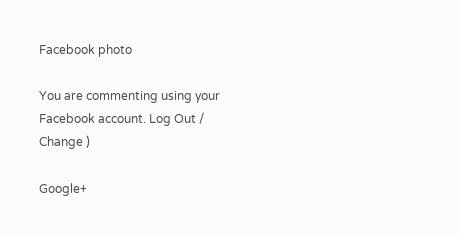Facebook photo

You are commenting using your Facebook account. Log Out / Change )

Google+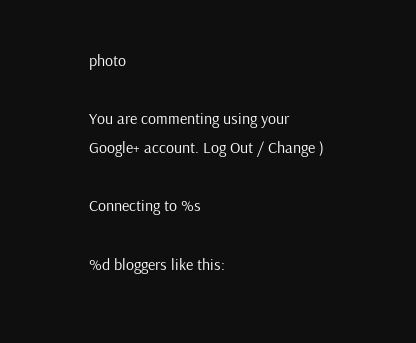photo

You are commenting using your Google+ account. Log Out / Change )

Connecting to %s

%d bloggers like this: